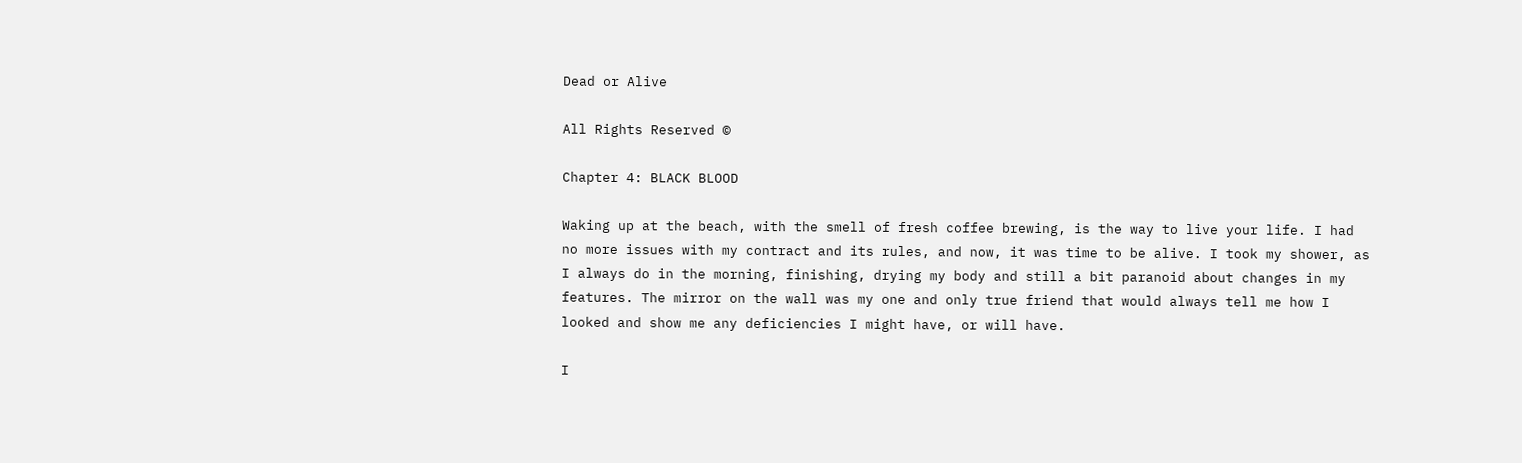Dead or Alive

All Rights Reserved ©

Chapter 4: BLACK BLOOD

Waking up at the beach, with the smell of fresh coffee brewing, is the way to live your life. I had no more issues with my contract and its rules, and now, it was time to be alive. I took my shower, as I always do in the morning, finishing, drying my body and still a bit paranoid about changes in my features. The mirror on the wall was my one and only true friend that would always tell me how I looked and show me any deficiencies I might have, or will have.

I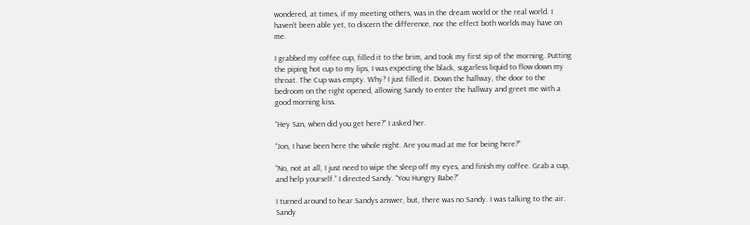wondered, at times, if my meeting others, was in the dream world or the real world. I haven’t been able yet, to discern the difference, nor the effect both worlds may have on me.

I grabbed my coffee cup, filled it to the brim, and took my first sip of the morning. Putting the piping hot cup to my lips, I was expecting the black, sugarless liquid to flow down my throat. The Cup was empty. Why? I just filled it. Down the hallway, the door to the bedroom on the right opened, allowing Sandy to enter the hallway and greet me with a good morning kiss.

“Hey San, when did you get here?” I asked her.

“Jon, I have been here the whole night. Are you mad at me for being here?”

“No, not at all, I just need to wipe the sleep off my eyes, and finish my coffee. Grab a cup, and help yourself.” I directed Sandy. “You Hungry Babe?”

I turned around to hear Sandys answer, but, there was no Sandy. I was talking to the air. Sandy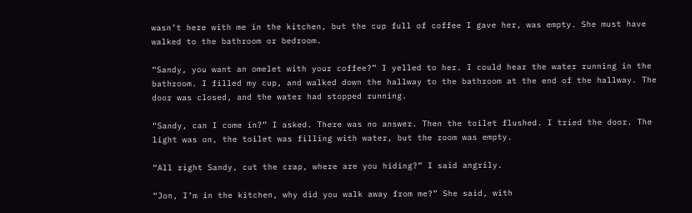wasn’t here with me in the kitchen, but the cup full of coffee I gave her, was empty. She must have walked to the bathroom or bedroom.

“Sandy, you want an omelet with your coffee?” I yelled to her. I could hear the water running in the bathroom. I filled my cup, and walked down the hallway to the bathroom at the end of the hallway. The door was closed, and the water had stopped running.

“Sandy, can I come in?” I asked. There was no answer. Then the toilet flushed. I tried the door. The light was on, the toilet was filling with water, but the room was empty.

“All right Sandy, cut the crap, where are you hiding?” I said angrily.

“Jon, I’m in the kitchen, why did you walk away from me?” She said, with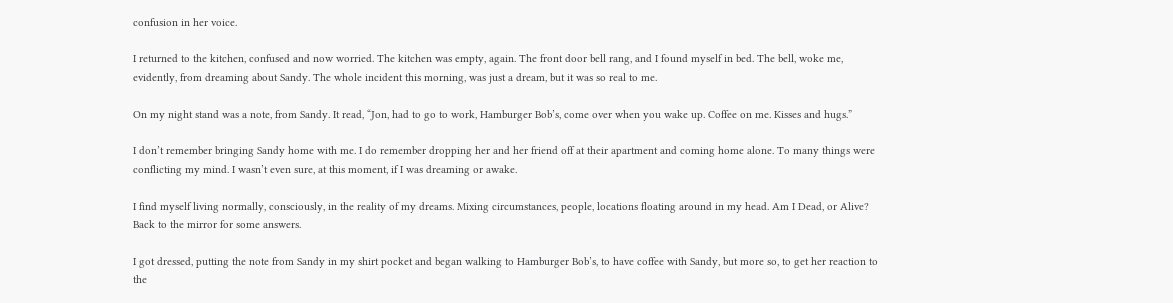confusion in her voice.

I returned to the kitchen, confused and now worried. The kitchen was empty, again. The front door bell rang, and I found myself in bed. The bell, woke me, evidently, from dreaming about Sandy. The whole incident this morning, was just a dream, but it was so real to me.

On my night stand was a note, from Sandy. It read, “Jon, had to go to work, Hamburger Bob’s, come over when you wake up. Coffee on me. Kisses and hugs.”

I don’t remember bringing Sandy home with me. I do remember dropping her and her friend off at their apartment and coming home alone. To many things were conflicting my mind. I wasn’t even sure, at this moment, if I was dreaming or awake.

I find myself living normally, consciously, in the reality of my dreams. Mixing circumstances, people, locations floating around in my head. Am I Dead, or Alive? Back to the mirror for some answers.

I got dressed, putting the note from Sandy in my shirt pocket and began walking to Hamburger Bob’s, to have coffee with Sandy, but more so, to get her reaction to the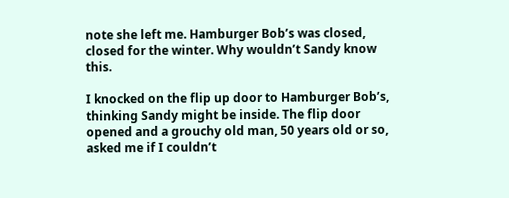note she left me. Hamburger Bob’s was closed, closed for the winter. Why wouldn’t Sandy know this.

I knocked on the flip up door to Hamburger Bob’s, thinking Sandy might be inside. The flip door opened and a grouchy old man, 50 years old or so, asked me if I couldn’t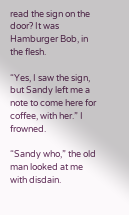read the sign on the door? It was Hamburger Bob, in the flesh.

“Yes, I saw the sign, but Sandy left me a note to come here for coffee, with her.” I frowned.

“Sandy who,” the old man looked at me with disdain.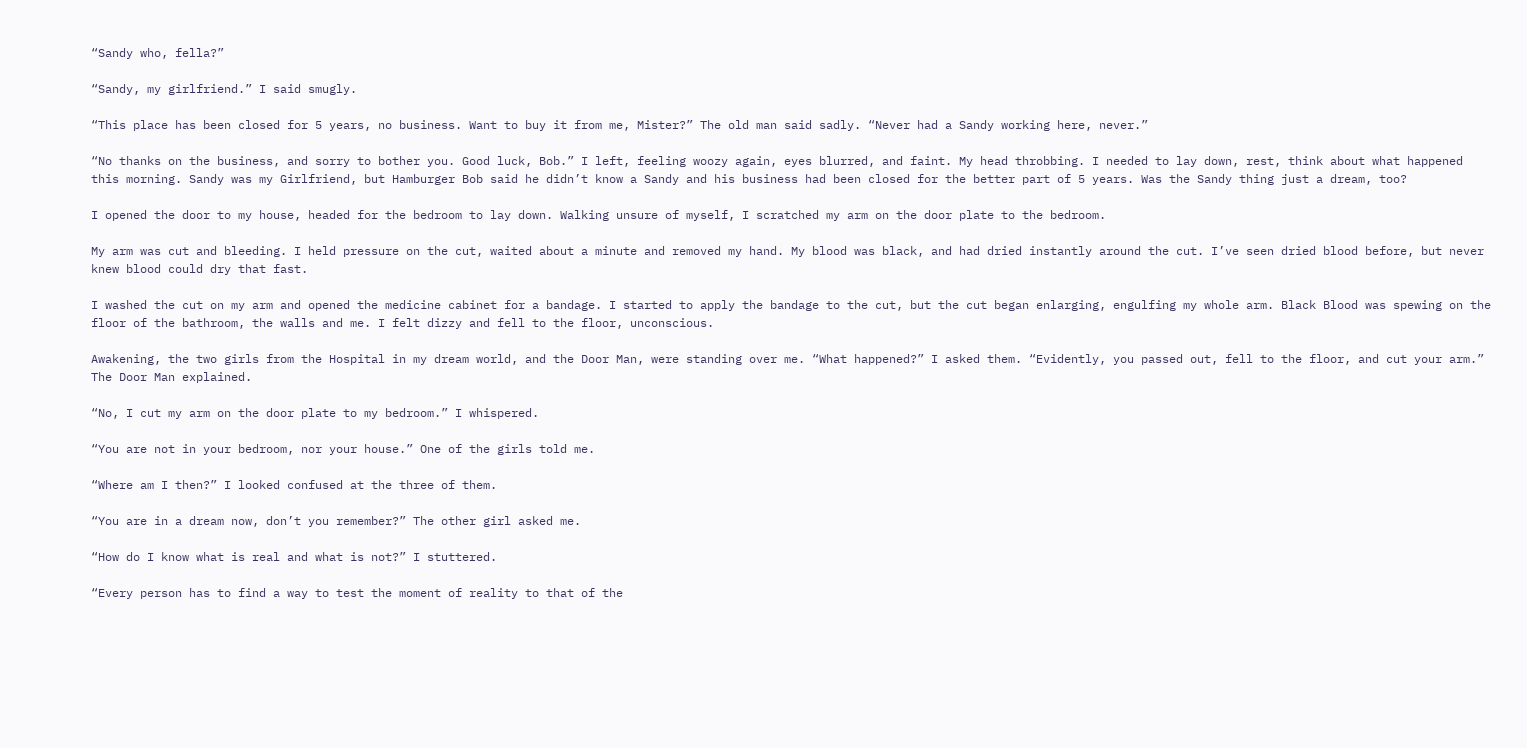“Sandy who, fella?”

“Sandy, my girlfriend.” I said smugly.

“This place has been closed for 5 years, no business. Want to buy it from me, Mister?” The old man said sadly. “Never had a Sandy working here, never.”

“No thanks on the business, and sorry to bother you. Good luck, Bob.” I left, feeling woozy again, eyes blurred, and faint. My head throbbing. I needed to lay down, rest, think about what happened this morning. Sandy was my Girlfriend, but Hamburger Bob said he didn’t know a Sandy and his business had been closed for the better part of 5 years. Was the Sandy thing just a dream, too?

I opened the door to my house, headed for the bedroom to lay down. Walking unsure of myself, I scratched my arm on the door plate to the bedroom.

My arm was cut and bleeding. I held pressure on the cut, waited about a minute and removed my hand. My blood was black, and had dried instantly around the cut. I’ve seen dried blood before, but never knew blood could dry that fast.

I washed the cut on my arm and opened the medicine cabinet for a bandage. I started to apply the bandage to the cut, but the cut began enlarging, engulfing my whole arm. Black Blood was spewing on the floor of the bathroom, the walls and me. I felt dizzy and fell to the floor, unconscious.

Awakening, the two girls from the Hospital in my dream world, and the Door Man, were standing over me. “What happened?” I asked them. “Evidently, you passed out, fell to the floor, and cut your arm.” The Door Man explained.

“No, I cut my arm on the door plate to my bedroom.” I whispered.

“You are not in your bedroom, nor your house.” One of the girls told me.

“Where am I then?” I looked confused at the three of them.

“You are in a dream now, don’t you remember?” The other girl asked me.

“How do I know what is real and what is not?” I stuttered.

“Every person has to find a way to test the moment of reality to that of the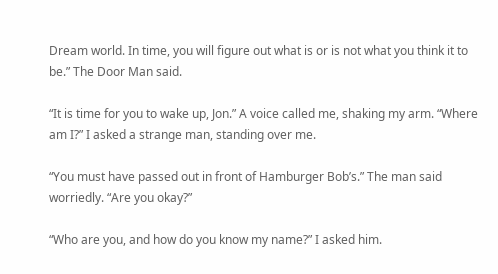Dream world. In time, you will figure out what is or is not what you think it to be.” The Door Man said.

“It is time for you to wake up, Jon.” A voice called me, shaking my arm. “Where am I?” I asked a strange man, standing over me.

“You must have passed out in front of Hamburger Bob’s.” The man said worriedly. “Are you okay?”

“Who are you, and how do you know my name?” I asked him.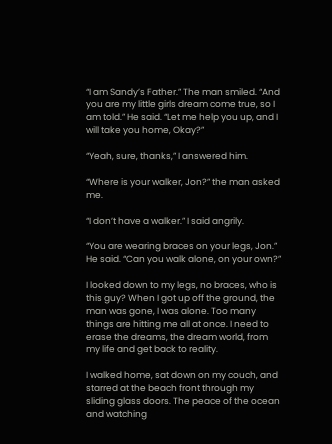“I am Sandy’s Father.” The man smiled. “And you are my little girls dream come true, so I am told.” He said. “Let me help you up, and I will take you home, Okay?”

“Yeah, sure, thanks,” I answered him.

“Where is your walker, Jon?” the man asked me.

“I don’t have a walker.” I said angrily.

“You are wearing braces on your legs, Jon.” He said. “Can you walk alone, on your own?”

I looked down to my legs, no braces, who is this guy? When I got up off the ground, the man was gone, I was alone. Too many things are hitting me all at once. I need to erase the dreams, the dream world, from my life and get back to reality.

I walked home, sat down on my couch, and starred at the beach front through my sliding glass doors. The peace of the ocean and watching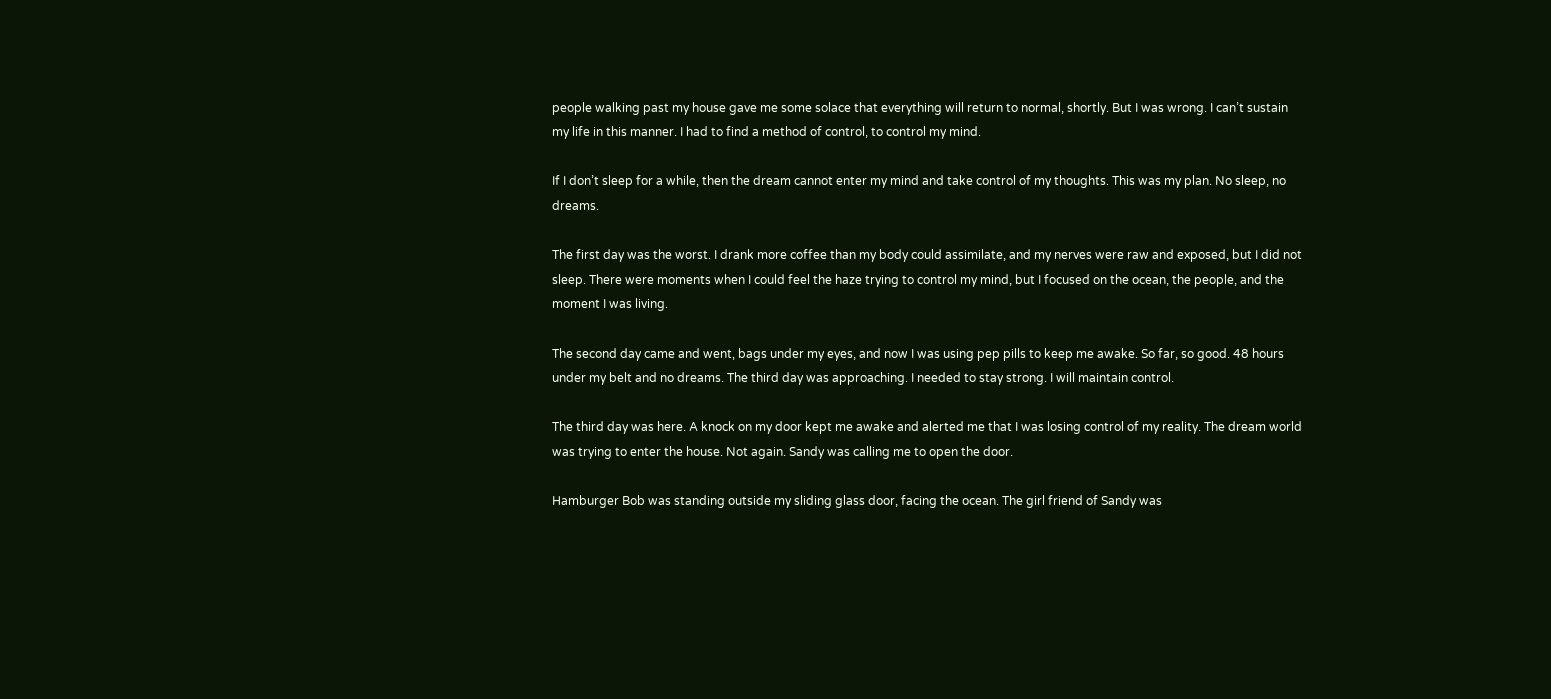people walking past my house gave me some solace that everything will return to normal, shortly. But I was wrong. I can’t sustain my life in this manner. I had to find a method of control, to control my mind.

If I don’t sleep for a while, then the dream cannot enter my mind and take control of my thoughts. This was my plan. No sleep, no dreams.

The first day was the worst. I drank more coffee than my body could assimilate, and my nerves were raw and exposed, but I did not sleep. There were moments when I could feel the haze trying to control my mind, but I focused on the ocean, the people, and the moment I was living.

The second day came and went, bags under my eyes, and now I was using pep pills to keep me awake. So far, so good. 48 hours under my belt and no dreams. The third day was approaching. I needed to stay strong. I will maintain control.

The third day was here. A knock on my door kept me awake and alerted me that I was losing control of my reality. The dream world was trying to enter the house. Not again. Sandy was calling me to open the door.

Hamburger Bob was standing outside my sliding glass door, facing the ocean. The girl friend of Sandy was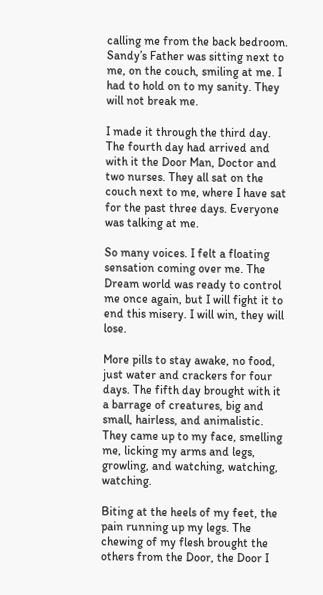calling me from the back bedroom. Sandy’s Father was sitting next to me, on the couch, smiling at me. I had to hold on to my sanity. They will not break me.

I made it through the third day. The fourth day had arrived and with it the Door Man, Doctor and two nurses. They all sat on the couch next to me, where I have sat for the past three days. Everyone was talking at me.

So many voices. I felt a floating sensation coming over me. The Dream world was ready to control me once again, but I will fight it to end this misery. I will win, they will lose.

More pills to stay awake, no food, just water and crackers for four days. The fifth day brought with it a barrage of creatures, big and small, hairless, and animalistic. They came up to my face, smelling me, licking my arms and legs, growling, and watching, watching, watching.

Biting at the heels of my feet, the pain running up my legs. The chewing of my flesh brought the others from the Door, the Door I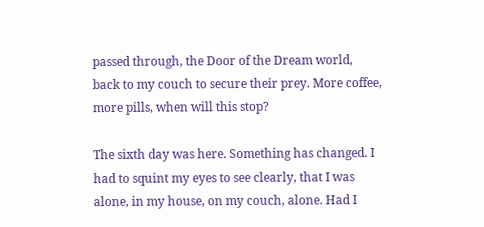passed through, the Door of the Dream world, back to my couch to secure their prey. More coffee, more pills, when will this stop?

The sixth day was here. Something has changed. I had to squint my eyes to see clearly, that I was alone, in my house, on my couch, alone. Had I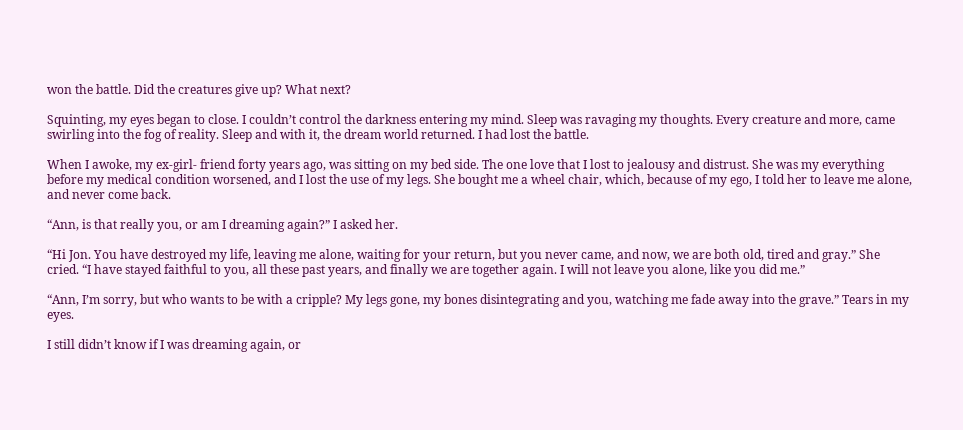won the battle. Did the creatures give up? What next?

Squinting, my eyes began to close. I couldn’t control the darkness entering my mind. Sleep was ravaging my thoughts. Every creature and more, came swirling into the fog of reality. Sleep and with it, the dream world returned. I had lost the battle.

When I awoke, my ex-girl- friend forty years ago, was sitting on my bed side. The one love that I lost to jealousy and distrust. She was my everything before my medical condition worsened, and I lost the use of my legs. She bought me a wheel chair, which, because of my ego, I told her to leave me alone, and never come back.

“Ann, is that really you, or am I dreaming again?” I asked her.

“Hi Jon. You have destroyed my life, leaving me alone, waiting for your return, but you never came, and now, we are both old, tired and gray.” She cried. “I have stayed faithful to you, all these past years, and finally we are together again. I will not leave you alone, like you did me.”

“Ann, I’m sorry, but who wants to be with a cripple? My legs gone, my bones disintegrating and you, watching me fade away into the grave.” Tears in my eyes.

I still didn’t know if I was dreaming again, or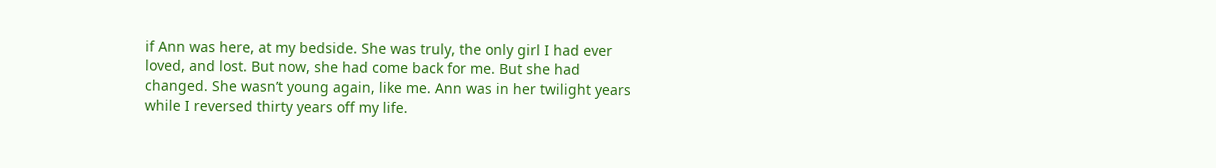if Ann was here, at my bedside. She was truly, the only girl I had ever loved, and lost. But now, she had come back for me. But she had changed. She wasn’t young again, like me. Ann was in her twilight years while I reversed thirty years off my life.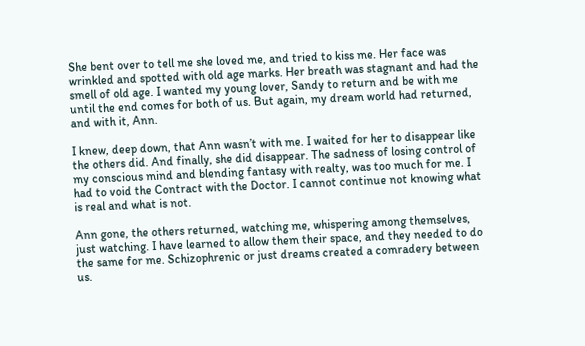She bent over to tell me she loved me, and tried to kiss me. Her face was wrinkled and spotted with old age marks. Her breath was stagnant and had the smell of old age. I wanted my young lover, Sandy to return and be with me until the end comes for both of us. But again, my dream world had returned, and with it, Ann.

I knew, deep down, that Ann wasn’t with me. I waited for her to disappear like the others did. And finally, she did disappear. The sadness of losing control of my conscious mind and blending fantasy with realty, was too much for me. I had to void the Contract with the Doctor. I cannot continue not knowing what is real and what is not.

Ann gone, the others returned, watching me, whispering among themselves, just watching. I have learned to allow them their space, and they needed to do the same for me. Schizophrenic or just dreams created a comradery between us.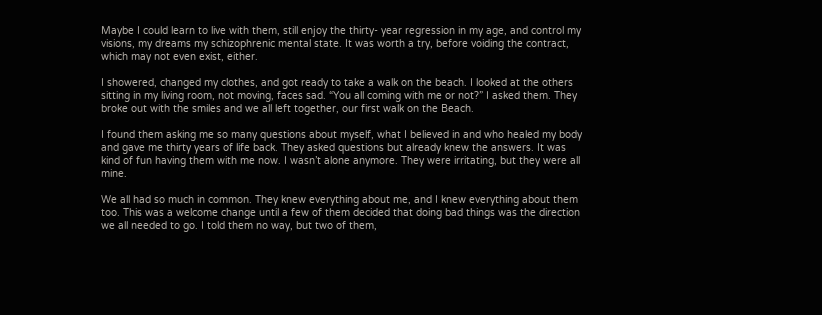Maybe I could learn to live with them, still enjoy the thirty- year regression in my age, and control my visions, my dreams my schizophrenic mental state. It was worth a try, before voiding the contract, which may not even exist, either.

I showered, changed my clothes, and got ready to take a walk on the beach. I looked at the others sitting in my living room, not moving, faces sad. “You all coming with me or not?” I asked them. They broke out with the smiles and we all left together, our first walk on the Beach.

I found them asking me so many questions about myself, what I believed in and who healed my body and gave me thirty years of life back. They asked questions but already knew the answers. It was kind of fun having them with me now. I wasn’t alone anymore. They were irritating, but they were all mine.

We all had so much in common. They knew everything about me, and I knew everything about them too. This was a welcome change until a few of them decided that doing bad things was the direction we all needed to go. I told them no way, but two of them,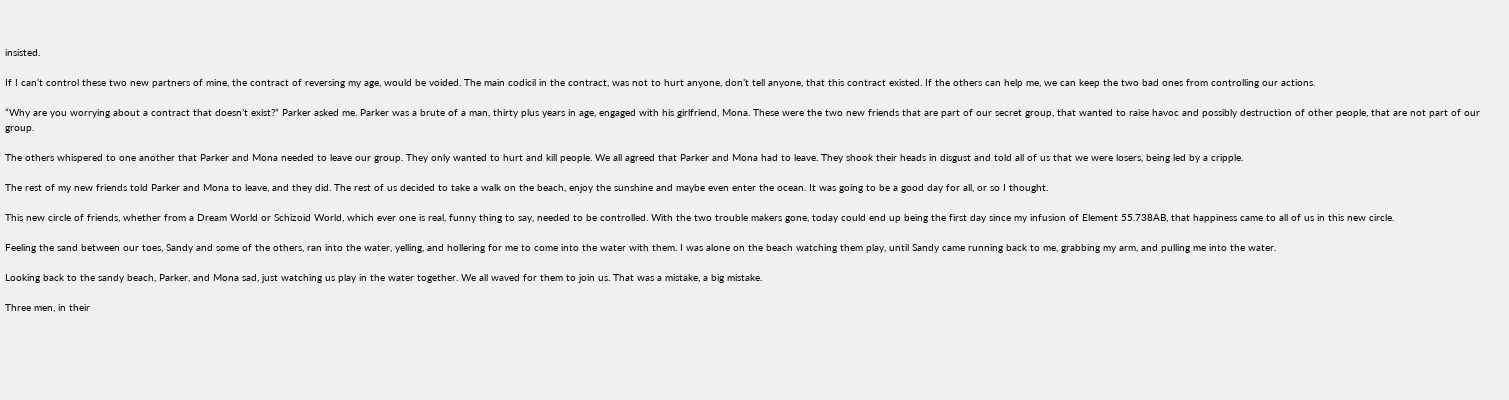insisted.

If I can’t control these two new partners of mine, the contract of reversing my age, would be voided. The main codicil in the contract, was not to hurt anyone, don’t tell anyone, that this contract existed. If the others can help me, we can keep the two bad ones from controlling our actions.

“Why are you worrying about a contract that doesn’t exist?” Parker asked me. Parker was a brute of a man, thirty plus years in age, engaged with his girlfriend, Mona. These were the two new friends that are part of our secret group, that wanted to raise havoc and possibly destruction of other people, that are not part of our group.

The others whispered to one another that Parker and Mona needed to leave our group. They only wanted to hurt and kill people. We all agreed that Parker and Mona had to leave. They shook their heads in disgust and told all of us that we were losers, being led by a cripple.

The rest of my new friends told Parker and Mona to leave, and they did. The rest of us decided to take a walk on the beach, enjoy the sunshine and maybe even enter the ocean. It was going to be a good day for all, or so I thought.

This new circle of friends, whether from a Dream World or Schizoid World, which ever one is real, funny thing to say, needed to be controlled. With the two trouble makers gone, today could end up being the first day since my infusion of Element 55.738AB, that happiness came to all of us in this new circle.

Feeling the sand between our toes, Sandy and some of the others, ran into the water, yelling, and hollering for me to come into the water with them. I was alone on the beach watching them play, until Sandy came running back to me, grabbing my arm, and pulling me into the water.

Looking back to the sandy beach, Parker, and Mona sad, just watching us play in the water together. We all waved for them to join us. That was a mistake, a big mistake.

Three men, in their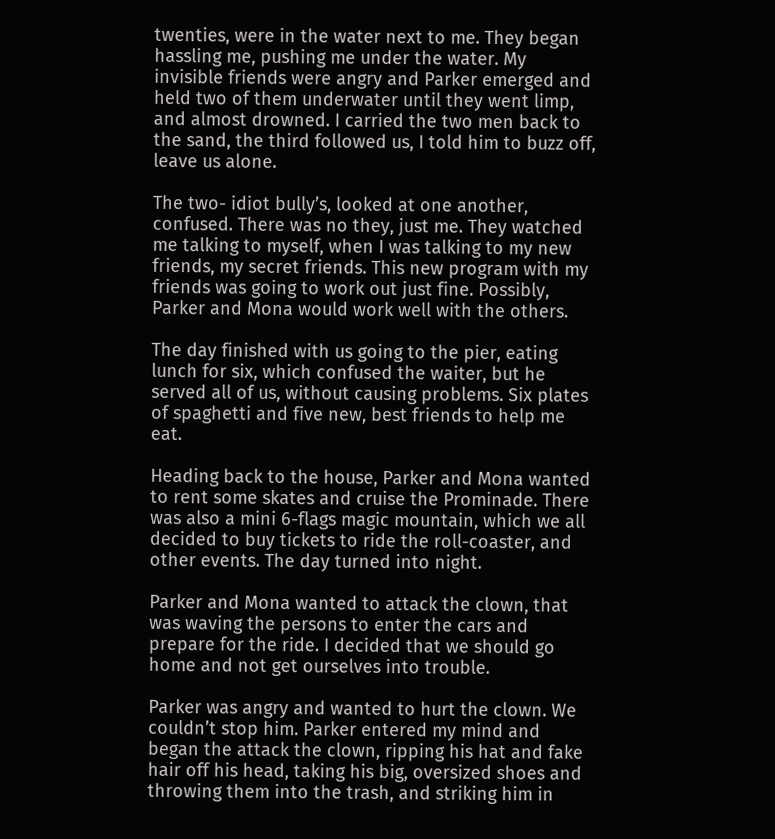twenties, were in the water next to me. They began hassling me, pushing me under the water. My invisible friends were angry and Parker emerged and held two of them underwater until they went limp, and almost drowned. I carried the two men back to the sand, the third followed us, I told him to buzz off, leave us alone.

The two- idiot bully’s, looked at one another, confused. There was no they, just me. They watched me talking to myself, when I was talking to my new friends, my secret friends. This new program with my friends was going to work out just fine. Possibly, Parker and Mona would work well with the others.

The day finished with us going to the pier, eating lunch for six, which confused the waiter, but he served all of us, without causing problems. Six plates of spaghetti and five new, best friends to help me eat.

Heading back to the house, Parker and Mona wanted to rent some skates and cruise the Prominade. There was also a mini 6-flags magic mountain, which we all decided to buy tickets to ride the roll-coaster, and other events. The day turned into night.

Parker and Mona wanted to attack the clown, that was waving the persons to enter the cars and prepare for the ride. I decided that we should go home and not get ourselves into trouble.

Parker was angry and wanted to hurt the clown. We couldn’t stop him. Parker entered my mind and began the attack the clown, ripping his hat and fake hair off his head, taking his big, oversized shoes and throwing them into the trash, and striking him in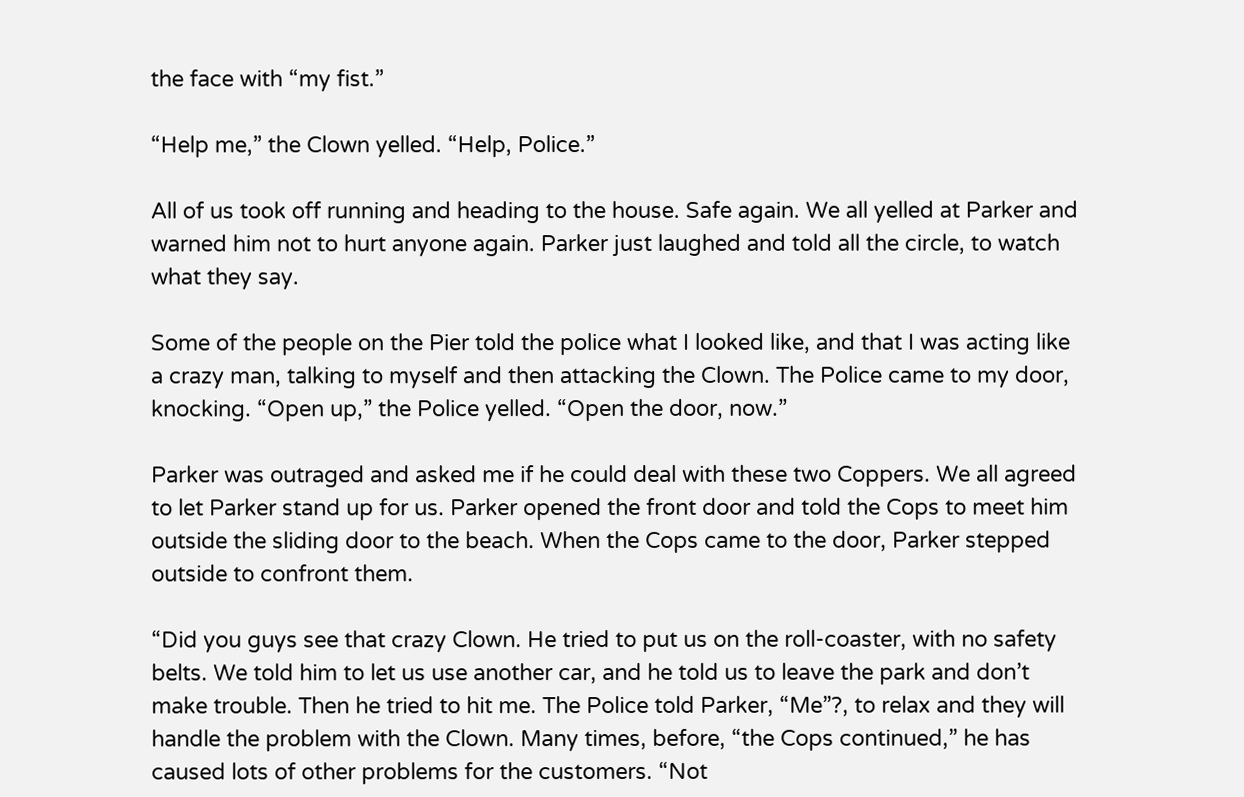the face with “my fist.”

“Help me,” the Clown yelled. “Help, Police.”

All of us took off running and heading to the house. Safe again. We all yelled at Parker and warned him not to hurt anyone again. Parker just laughed and told all the circle, to watch what they say.

Some of the people on the Pier told the police what I looked like, and that I was acting like a crazy man, talking to myself and then attacking the Clown. The Police came to my door, knocking. “Open up,” the Police yelled. “Open the door, now.”

Parker was outraged and asked me if he could deal with these two Coppers. We all agreed to let Parker stand up for us. Parker opened the front door and told the Cops to meet him outside the sliding door to the beach. When the Cops came to the door, Parker stepped outside to confront them.

“Did you guys see that crazy Clown. He tried to put us on the roll-coaster, with no safety belts. We told him to let us use another car, and he told us to leave the park and don’t make trouble. Then he tried to hit me. The Police told Parker, “Me”?, to relax and they will handle the problem with the Clown. Many times, before, “the Cops continued,” he has caused lots of other problems for the customers. “Not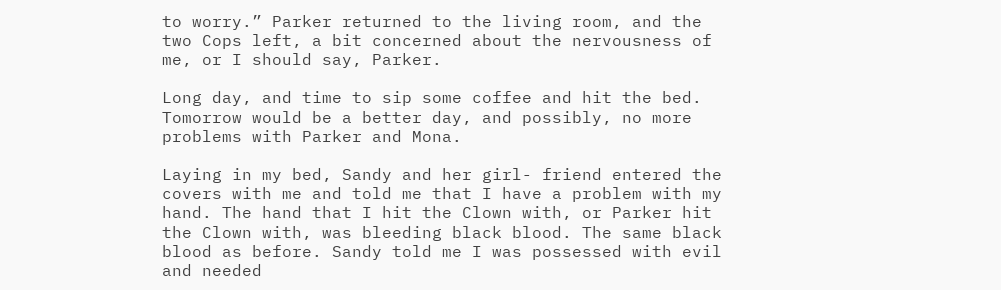to worry.” Parker returned to the living room, and the two Cops left, a bit concerned about the nervousness of me, or I should say, Parker.

Long day, and time to sip some coffee and hit the bed. Tomorrow would be a better day, and possibly, no more problems with Parker and Mona.

Laying in my bed, Sandy and her girl- friend entered the covers with me and told me that I have a problem with my hand. The hand that I hit the Clown with, or Parker hit the Clown with, was bleeding black blood. The same black blood as before. Sandy told me I was possessed with evil and needed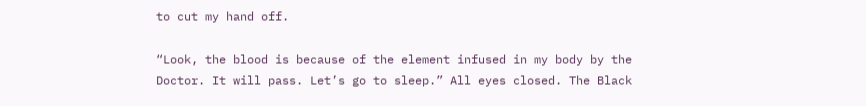to cut my hand off.

“Look, the blood is because of the element infused in my body by the Doctor. It will pass. Let’s go to sleep.” All eyes closed. The Black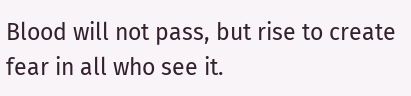Blood will not pass, but rise to create fear in all who see it.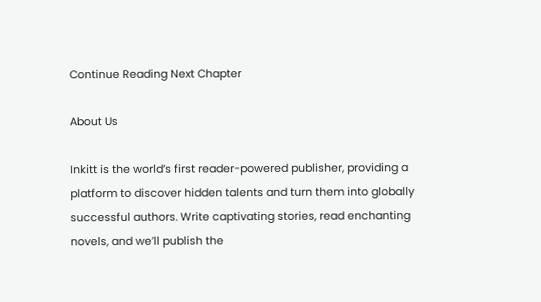Continue Reading Next Chapter

About Us

Inkitt is the world’s first reader-powered publisher, providing a platform to discover hidden talents and turn them into globally successful authors. Write captivating stories, read enchanting novels, and we’ll publish the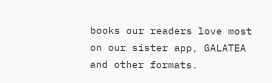books our readers love most on our sister app, GALATEA and other formats.